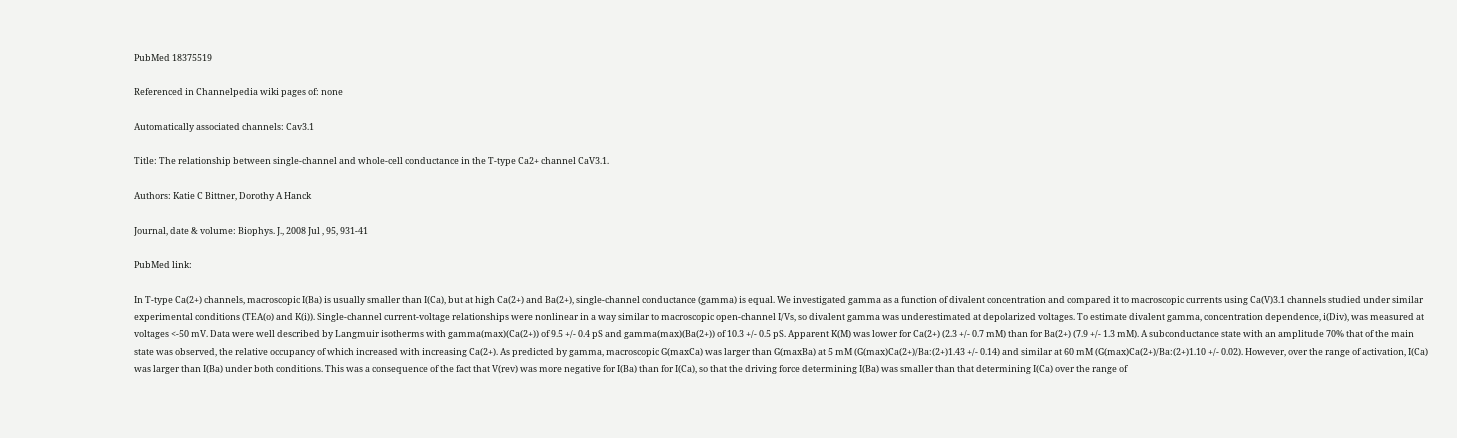PubMed 18375519

Referenced in Channelpedia wiki pages of: none

Automatically associated channels: Cav3.1

Title: The relationship between single-channel and whole-cell conductance in the T-type Ca2+ channel CaV3.1.

Authors: Katie C Bittner, Dorothy A Hanck

Journal, date & volume: Biophys. J., 2008 Jul , 95, 931-41

PubMed link:

In T-type Ca(2+) channels, macroscopic I(Ba) is usually smaller than I(Ca), but at high Ca(2+) and Ba(2+), single-channel conductance (gamma) is equal. We investigated gamma as a function of divalent concentration and compared it to macroscopic currents using Ca(V)3.1 channels studied under similar experimental conditions (TEA(o) and K(i)). Single-channel current-voltage relationships were nonlinear in a way similar to macroscopic open-channel I/Vs, so divalent gamma was underestimated at depolarized voltages. To estimate divalent gamma, concentration dependence, i(Div), was measured at voltages <-50 mV. Data were well described by Langmuir isotherms with gamma(max)(Ca(2+)) of 9.5 +/- 0.4 pS and gamma(max)(Ba(2+)) of 10.3 +/- 0.5 pS. Apparent K(M) was lower for Ca(2+) (2.3 +/- 0.7 mM) than for Ba(2+) (7.9 +/- 1.3 mM). A subconductance state with an amplitude 70% that of the main state was observed, the relative occupancy of which increased with increasing Ca(2+). As predicted by gamma, macroscopic G(maxCa) was larger than G(maxBa) at 5 mM (G(max)Ca(2+)/Ba:(2+)1.43 +/- 0.14) and similar at 60 mM (G(max)Ca(2+)/Ba:(2+)1.10 +/- 0.02). However, over the range of activation, I(Ca) was larger than I(Ba) under both conditions. This was a consequence of the fact that V(rev) was more negative for I(Ba) than for I(Ca), so that the driving force determining I(Ba) was smaller than that determining I(Ca) over the range of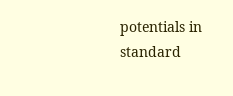potentials in standard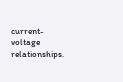current-voltage relationships.